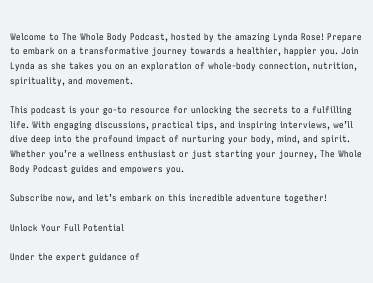Welcome to The Whole Body Podcast, hosted by the amazing Lynda Rose! Prepare to embark on a transformative journey towards a healthier, happier you. Join Lynda as she takes you on an exploration of whole-body connection, nutrition, spirituality, and movement.

This podcast is your go-to resource for unlocking the secrets to a fulfilling life. With engaging discussions, practical tips, and inspiring interviews, we’ll dive deep into the profound impact of nurturing your body, mind, and spirit. Whether you’re a wellness enthusiast or just starting your journey, The Whole Body Podcast guides and empowers you.

Subscribe now, and let’s embark on this incredible adventure together!

Unlock Your Full Potential

Under the expert guidance of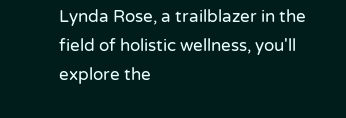Lynda Rose, a trailblazer in the field of holistic wellness, you'll explore the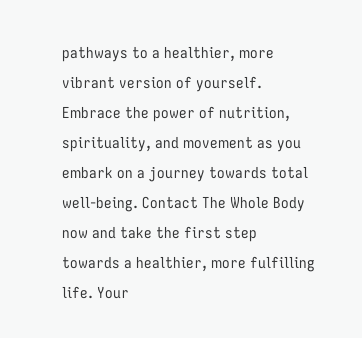pathways to a healthier, more vibrant version of yourself. Embrace the power of nutrition, spirituality, and movement as you embark on a journey towards total well-being. Contact The Whole Body now and take the first step towards a healthier, more fulfilling life. Your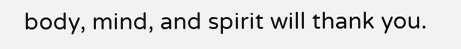body, mind, and spirit will thank you.